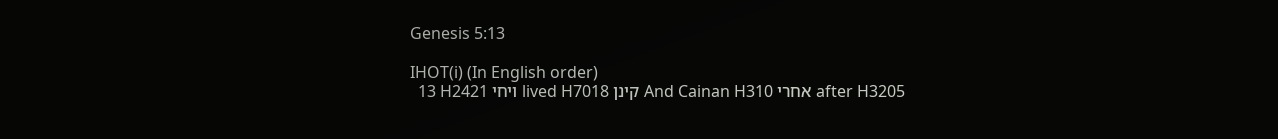Genesis 5:13

IHOT(i) (In English order)
  13 H2421 ויחי lived H7018 קינן And Cainan H310 אחרי after H3205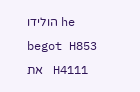הולידו he begot H853 את   H4111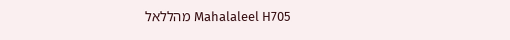מהללאל Mahalaleel H705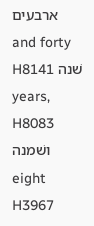ארבעים and forty H8141 שׁנה years, H8083 ושׁמנה eight H3967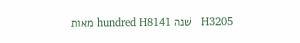מאות hundred H8141 שׁנה   H3205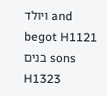ויולד and begot H1121 בנים sons H1323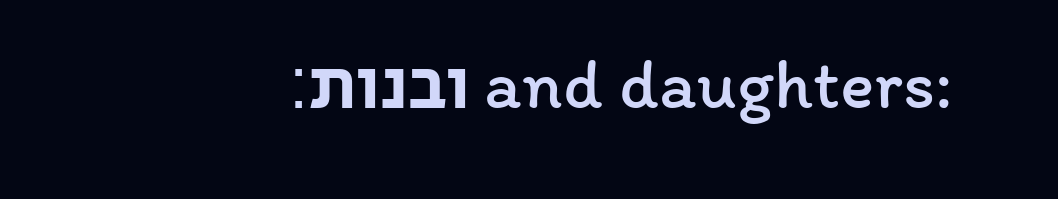ובנות׃ and daughters: